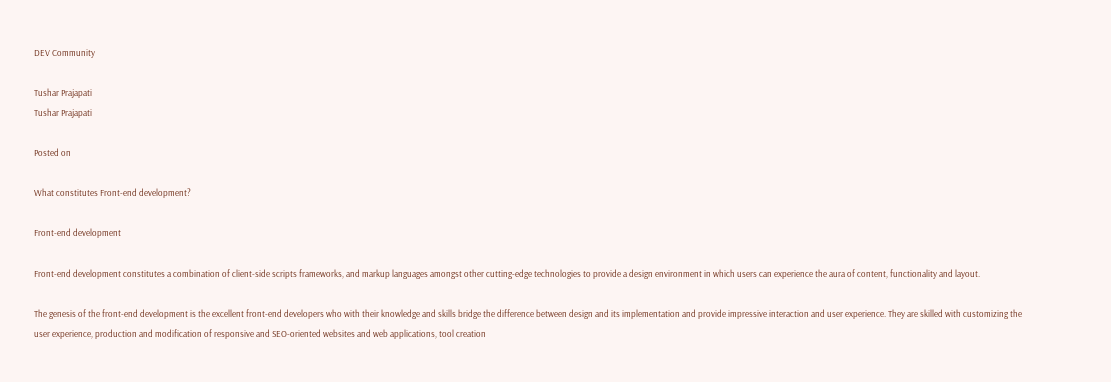DEV Community

Tushar Prajapati
Tushar Prajapati

Posted on

What constitutes Front-end development?

Front-end development

Front-end development constitutes a combination of client-side scripts frameworks, and markup languages amongst other cutting-edge technologies to provide a design environment in which users can experience the aura of content, functionality and layout.

The genesis of the front-end development is the excellent front-end developers who with their knowledge and skills bridge the difference between design and its implementation and provide impressive interaction and user experience. They are skilled with customizing the user experience, production and modification of responsive and SEO-oriented websites and web applications, tool creation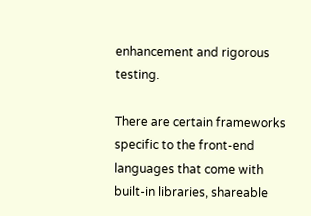enhancement and rigorous testing.

There are certain frameworks specific to the front-end languages that come with built-in libraries, shareable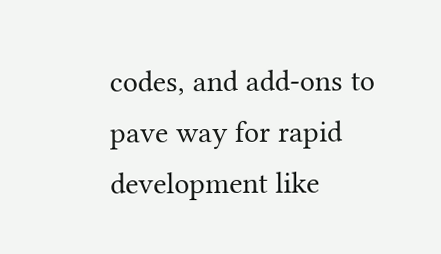codes, and add-ons to pave way for rapid development like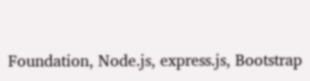Foundation, Node.js, express.js, Bootstrap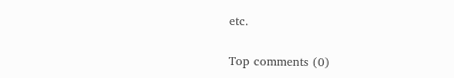etc.

Top comments (0)